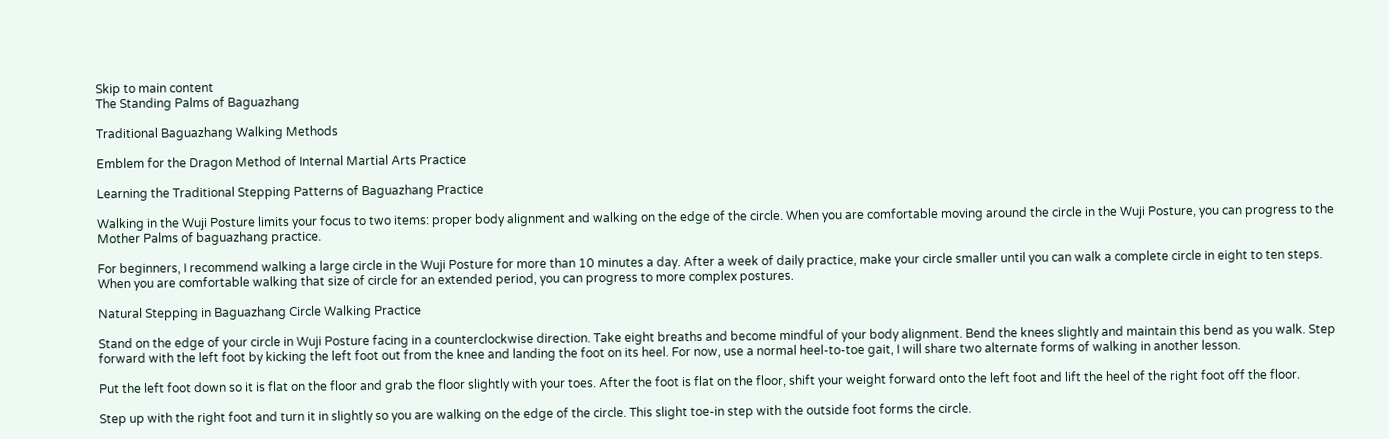Skip to main content
The Standing Palms of Baguazhang

Traditional Baguazhang Walking Methods

Emblem for the Dragon Method of Internal Martial Arts Practice

Learning the Traditional Stepping Patterns of Baguazhang Practice

Walking in the Wuji Posture limits your focus to two items: proper body alignment and walking on the edge of the circle. When you are comfortable moving around the circle in the Wuji Posture, you can progress to the Mother Palms of baguazhang practice.

For beginners, I recommend walking a large circle in the Wuji Posture for more than 10 minutes a day. After a week of daily practice, make your circle smaller until you can walk a complete circle in eight to ten steps. When you are comfortable walking that size of circle for an extended period, you can progress to more complex postures.

Natural Stepping in Baguazhang Circle Walking Practice

Stand on the edge of your circle in Wuji Posture facing in a counterclockwise direction. Take eight breaths and become mindful of your body alignment. Bend the knees slightly and maintain this bend as you walk. Step forward with the left foot by kicking the left foot out from the knee and landing the foot on its heel. For now, use a normal heel-to-toe gait, I will share two alternate forms of walking in another lesson.

Put the left foot down so it is flat on the floor and grab the floor slightly with your toes. After the foot is flat on the floor, shift your weight forward onto the left foot and lift the heel of the right foot off the floor.

Step up with the right foot and turn it in slightly so you are walking on the edge of the circle. This slight toe-in step with the outside foot forms the circle.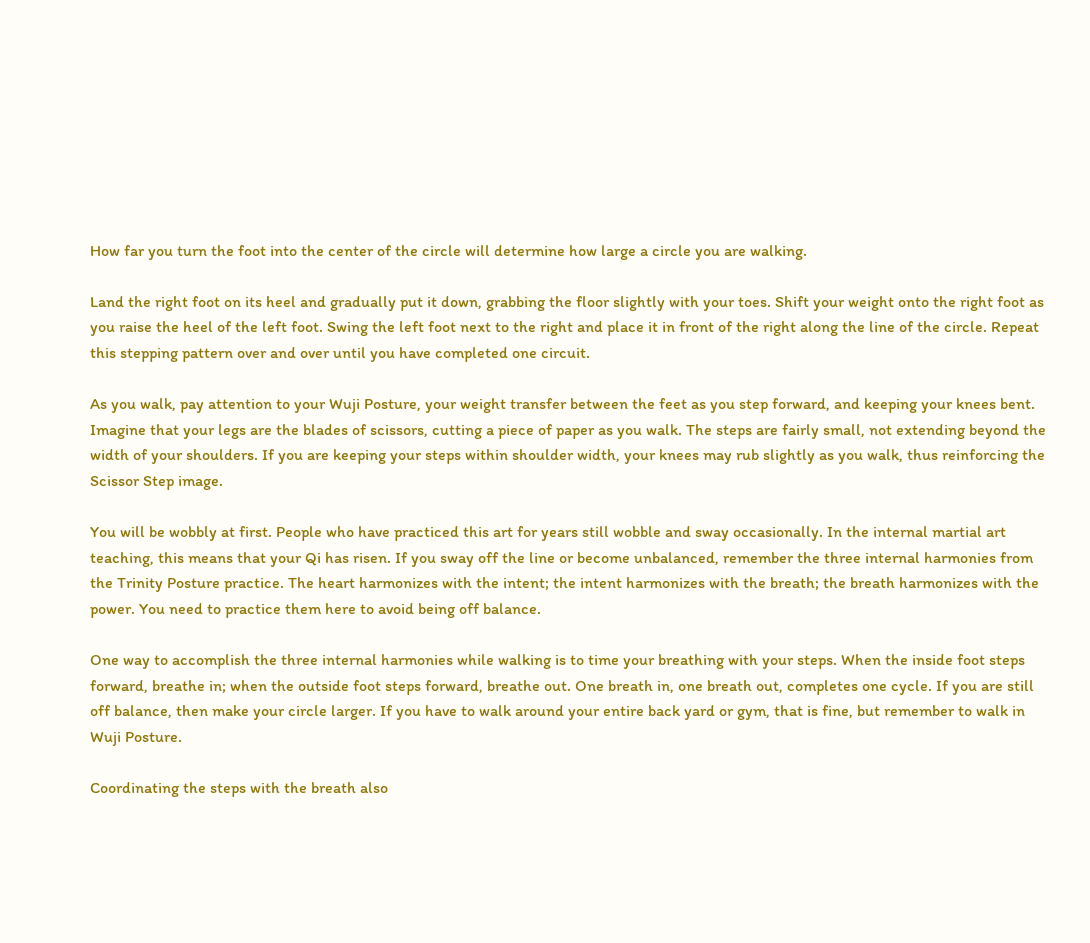How far you turn the foot into the center of the circle will determine how large a circle you are walking.

Land the right foot on its heel and gradually put it down, grabbing the floor slightly with your toes. Shift your weight onto the right foot as you raise the heel of the left foot. Swing the left foot next to the right and place it in front of the right along the line of the circle. Repeat this stepping pattern over and over until you have completed one circuit.

As you walk, pay attention to your Wuji Posture, your weight transfer between the feet as you step forward, and keeping your knees bent. Imagine that your legs are the blades of scissors, cutting a piece of paper as you walk. The steps are fairly small, not extending beyond the width of your shoulders. If you are keeping your steps within shoulder width, your knees may rub slightly as you walk, thus reinforcing the Scissor Step image.

You will be wobbly at first. People who have practiced this art for years still wobble and sway occasionally. In the internal martial art teaching, this means that your Qi has risen. If you sway off the line or become unbalanced, remember the three internal harmonies from the Trinity Posture practice. The heart harmonizes with the intent; the intent harmonizes with the breath; the breath harmonizes with the power. You need to practice them here to avoid being off balance.

One way to accomplish the three internal harmonies while walking is to time your breathing with your steps. When the inside foot steps forward, breathe in; when the outside foot steps forward, breathe out. One breath in, one breath out, completes one cycle. If you are still off balance, then make your circle larger. If you have to walk around your entire back yard or gym, that is fine, but remember to walk in Wuji Posture.

Coordinating the steps with the breath also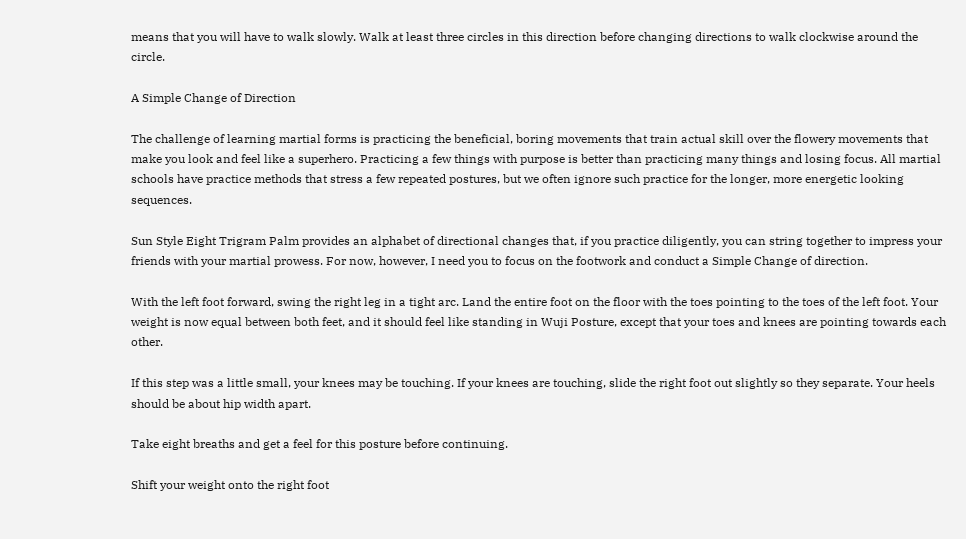means that you will have to walk slowly. Walk at least three circles in this direction before changing directions to walk clockwise around the circle.

A Simple Change of Direction

The challenge of learning martial forms is practicing the beneficial, boring movements that train actual skill over the flowery movements that make you look and feel like a superhero. Practicing a few things with purpose is better than practicing many things and losing focus. All martial schools have practice methods that stress a few repeated postures, but we often ignore such practice for the longer, more energetic looking sequences.

Sun Style Eight Trigram Palm provides an alphabet of directional changes that, if you practice diligently, you can string together to impress your friends with your martial prowess. For now, however, I need you to focus on the footwork and conduct a Simple Change of direction.

With the left foot forward, swing the right leg in a tight arc. Land the entire foot on the floor with the toes pointing to the toes of the left foot. Your weight is now equal between both feet, and it should feel like standing in Wuji Posture, except that your toes and knees are pointing towards each other.

If this step was a little small, your knees may be touching. If your knees are touching, slide the right foot out slightly so they separate. Your heels should be about hip width apart.

Take eight breaths and get a feel for this posture before continuing.

Shift your weight onto the right foot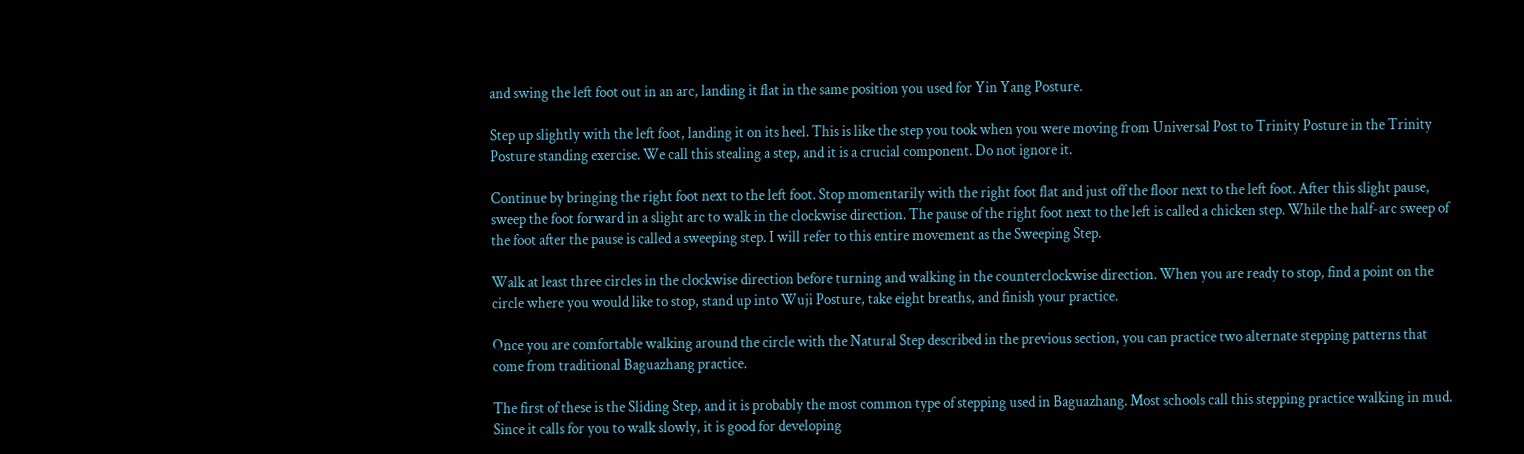and swing the left foot out in an arc, landing it flat in the same position you used for Yin Yang Posture.

Step up slightly with the left foot, landing it on its heel. This is like the step you took when you were moving from Universal Post to Trinity Posture in the Trinity Posture standing exercise. We call this stealing a step, and it is a crucial component. Do not ignore it.

Continue by bringing the right foot next to the left foot. Stop momentarily with the right foot flat and just off the floor next to the left foot. After this slight pause, sweep the foot forward in a slight arc to walk in the clockwise direction. The pause of the right foot next to the left is called a chicken step. While the half-arc sweep of the foot after the pause is called a sweeping step. I will refer to this entire movement as the Sweeping Step.

Walk at least three circles in the clockwise direction before turning and walking in the counterclockwise direction. When you are ready to stop, find a point on the circle where you would like to stop, stand up into Wuji Posture, take eight breaths, and finish your practice.

Once you are comfortable walking around the circle with the Natural Step described in the previous section, you can practice two alternate stepping patterns that come from traditional Baguazhang practice.

The first of these is the Sliding Step, and it is probably the most common type of stepping used in Baguazhang. Most schools call this stepping practice walking in mud. Since it calls for you to walk slowly, it is good for developing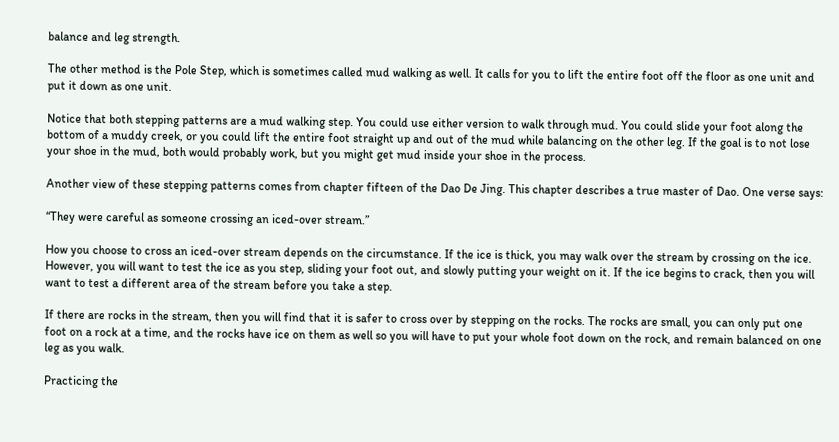balance and leg strength.

The other method is the Pole Step, which is sometimes called mud walking as well. It calls for you to lift the entire foot off the floor as one unit and put it down as one unit.

Notice that both stepping patterns are a mud walking step. You could use either version to walk through mud. You could slide your foot along the bottom of a muddy creek, or you could lift the entire foot straight up and out of the mud while balancing on the other leg. If the goal is to not lose your shoe in the mud, both would probably work, but you might get mud inside your shoe in the process.

Another view of these stepping patterns comes from chapter fifteen of the Dao De Jing. This chapter describes a true master of Dao. One verse says:

“They were careful as someone crossing an iced-over stream.”

How you choose to cross an iced-over stream depends on the circumstance. If the ice is thick, you may walk over the stream by crossing on the ice. However, you will want to test the ice as you step, sliding your foot out, and slowly putting your weight on it. If the ice begins to crack, then you will want to test a different area of the stream before you take a step.

If there are rocks in the stream, then you will find that it is safer to cross over by stepping on the rocks. The rocks are small, you can only put one foot on a rock at a time, and the rocks have ice on them as well so you will have to put your whole foot down on the rock, and remain balanced on one leg as you walk.

Practicing the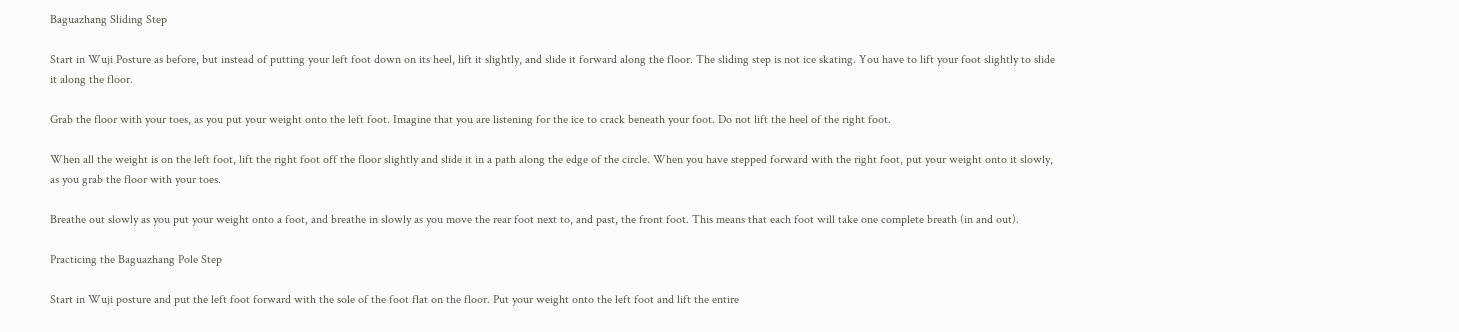Baguazhang Sliding Step

Start in Wuji Posture as before, but instead of putting your left foot down on its heel, lift it slightly, and slide it forward along the floor. The sliding step is not ice skating. You have to lift your foot slightly to slide it along the floor.

Grab the floor with your toes, as you put your weight onto the left foot. Imagine that you are listening for the ice to crack beneath your foot. Do not lift the heel of the right foot.

When all the weight is on the left foot, lift the right foot off the floor slightly and slide it in a path along the edge of the circle. When you have stepped forward with the right foot, put your weight onto it slowly, as you grab the floor with your toes.

Breathe out slowly as you put your weight onto a foot, and breathe in slowly as you move the rear foot next to, and past, the front foot. This means that each foot will take one complete breath (in and out).

Practicing the Baguazhang Pole Step

Start in Wuji posture and put the left foot forward with the sole of the foot flat on the floor. Put your weight onto the left foot and lift the entire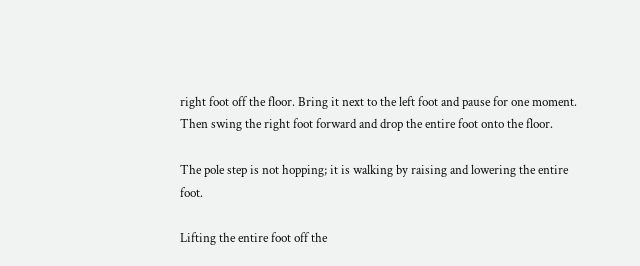right foot off the floor. Bring it next to the left foot and pause for one moment. Then swing the right foot forward and drop the entire foot onto the floor.

The pole step is not hopping; it is walking by raising and lowering the entire foot.

Lifting the entire foot off the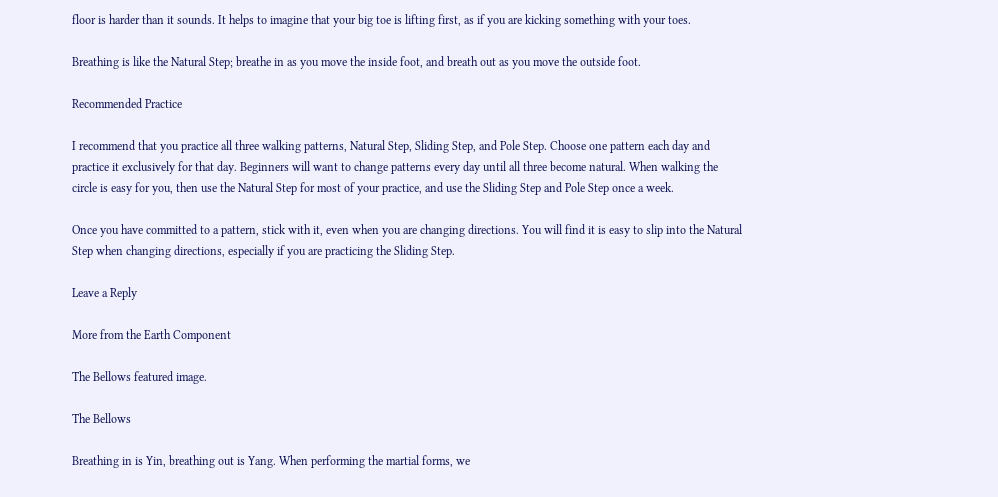floor is harder than it sounds. It helps to imagine that your big toe is lifting first, as if you are kicking something with your toes.

Breathing is like the Natural Step; breathe in as you move the inside foot, and breath out as you move the outside foot.

Recommended Practice

I recommend that you practice all three walking patterns, Natural Step, Sliding Step, and Pole Step. Choose one pattern each day and practice it exclusively for that day. Beginners will want to change patterns every day until all three become natural. When walking the circle is easy for you, then use the Natural Step for most of your practice, and use the Sliding Step and Pole Step once a week.

Once you have committed to a pattern, stick with it, even when you are changing directions. You will find it is easy to slip into the Natural Step when changing directions, especially if you are practicing the Sliding Step.

Leave a Reply

More from the Earth Component

The Bellows featured image.

The Bellows

Breathing in is Yin, breathing out is Yang. When performing the martial forms, we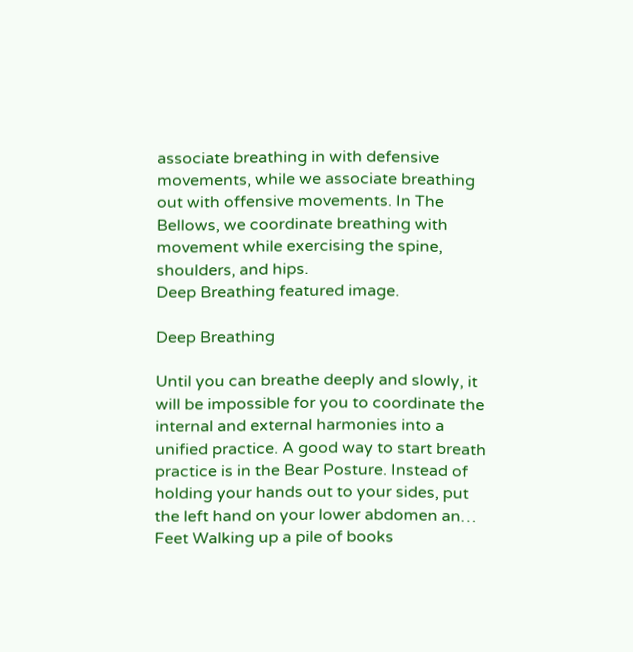associate breathing in with defensive movements, while we associate breathing out with offensive movements. In The Bellows, we coordinate breathing with movement while exercising the spine, shoulders, and hips.
Deep Breathing featured image.

Deep Breathing

Until you can breathe deeply and slowly, it will be impossible for you to coordinate the internal and external harmonies into a unified practice. A good way to start breath practice is in the Bear Posture. Instead of holding your hands out to your sides, put the left hand on your lower abdomen an…
Feet Walking up a pile of books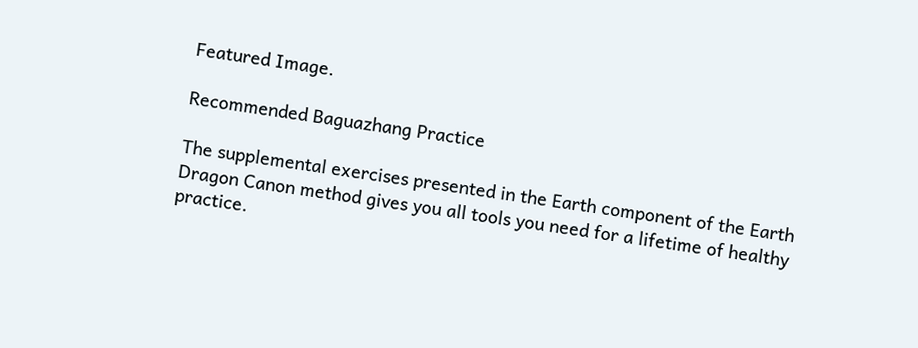Featured Image.

Recommended Baguazhang Practice

The supplemental exercises presented in the Earth component of the Earth Dragon Canon method gives you all tools you need for a lifetime of healthy practice.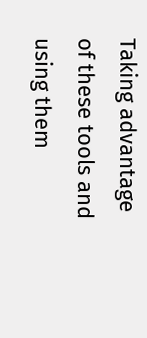Taking advantage of these tools and using them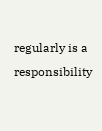regularly is a responsibility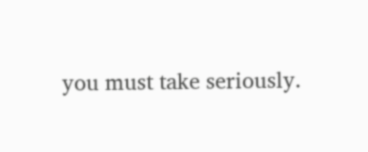you must take seriously.